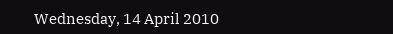Wednesday, 14 April 2010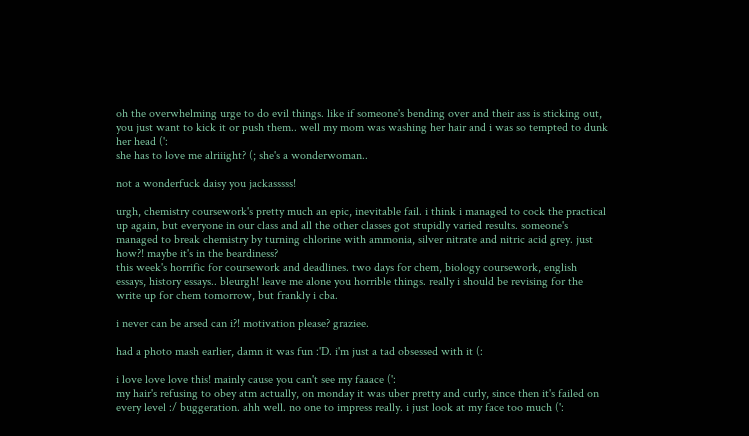oh the overwhelming urge to do evil things. like if someone's bending over and their ass is sticking out, you just want to kick it or push them.. well my mom was washing her hair and i was so tempted to dunk her head (':
she has to love me alriiight? (; she's a wonderwoman..

not a wonderfuck daisy you jackasssss!

urgh, chemistry coursework's pretty much an epic, inevitable fail. i think i managed to cock the practical up again, but everyone in our class and all the other classes got stupidly varied results. someone's managed to break chemistry by turning chlorine with ammonia, silver nitrate and nitric acid grey. just how?! maybe it's in the beardiness?
this week's horrific for coursework and deadlines. two days for chem, biology coursework, english essays, history essays.. bleurgh! leave me alone you horrible things. really i should be revising for the write up for chem tomorrow, but frankly i cba.

i never can be arsed can i?! motivation please? graziee.

had a photo mash earlier, damn it was fun :'D. i'm just a tad obsessed with it (:

i love love love this! mainly cause you can't see my faaace (':
my hair's refusing to obey atm actually, on monday it was uber pretty and curly, since then it's failed on every level :/ buggeration. ahh well. no one to impress really. i just look at my face too much (':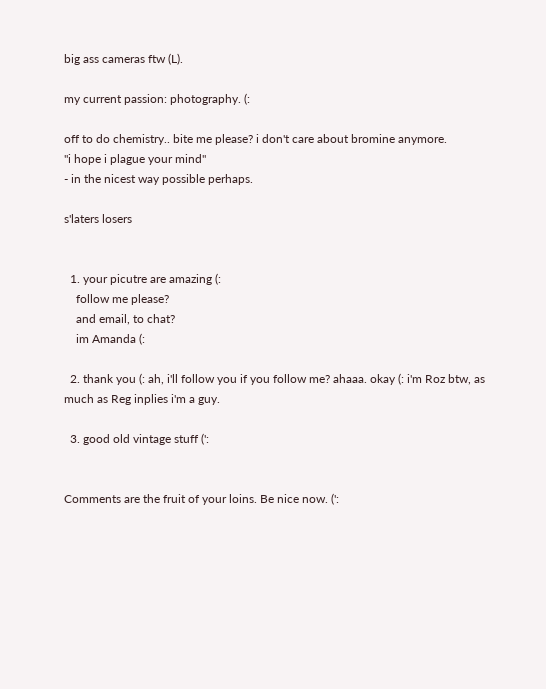big ass cameras ftw (L).

my current passion: photography. (:

off to do chemistry.. bite me please? i don't care about bromine anymore.
"i hope i plague your mind"
- in the nicest way possible perhaps.

s'laters losers


  1. your picutre are amazing (:
    follow me please?
    and email, to chat?
    im Amanda (:

  2. thank you (: ah, i'll follow you if you follow me? ahaaa. okay (: i'm Roz btw, as much as Reg inplies i'm a guy.

  3. good old vintage stuff (':


Comments are the fruit of your loins. Be nice now. (':